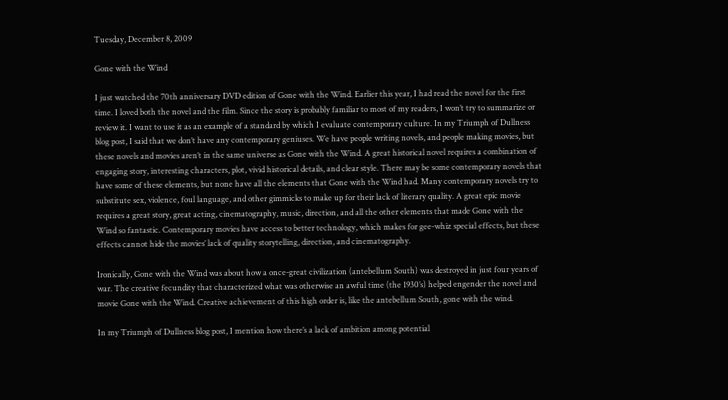Tuesday, December 8, 2009

Gone with the Wind

I just watched the 70th anniversary DVD edition of Gone with the Wind. Earlier this year, I had read the novel for the first time. I loved both the novel and the film. Since the story is probably familiar to most of my readers, I won’t try to summarize or review it. I want to use it as an example of a standard by which I evaluate contemporary culture. In my Triumph of Dullness blog post, I said that we don’t have any contemporary geniuses. We have people writing novels, and people making movies, but these novels and movies aren’t in the same universe as Gone with the Wind. A great historical novel requires a combination of engaging story, interesting characters, plot, vivid historical details, and clear style. There may be some contemporary novels that have some of these elements, but none have all the elements that Gone with the Wind had. Many contemporary novels try to substitute sex, violence, foul language, and other gimmicks to make up for their lack of literary quality. A great epic movie requires a great story, great acting, cinematography, music, direction, and all the other elements that made Gone with the Wind so fantastic. Contemporary movies have access to better technology, which makes for gee-whiz special effects, but these effects cannot hide the movies’ lack of quality storytelling, direction, and cinematography.

Ironically, Gone with the Wind was about how a once-great civilization (antebellum South) was destroyed in just four years of war. The creative fecundity that characterized what was otherwise an awful time (the 1930’s) helped engender the novel and movie Gone with the Wind. Creative achievement of this high order is, like the antebellum South, gone with the wind.

In my Triumph of Dullness blog post, I mention how there’s a lack of ambition among potential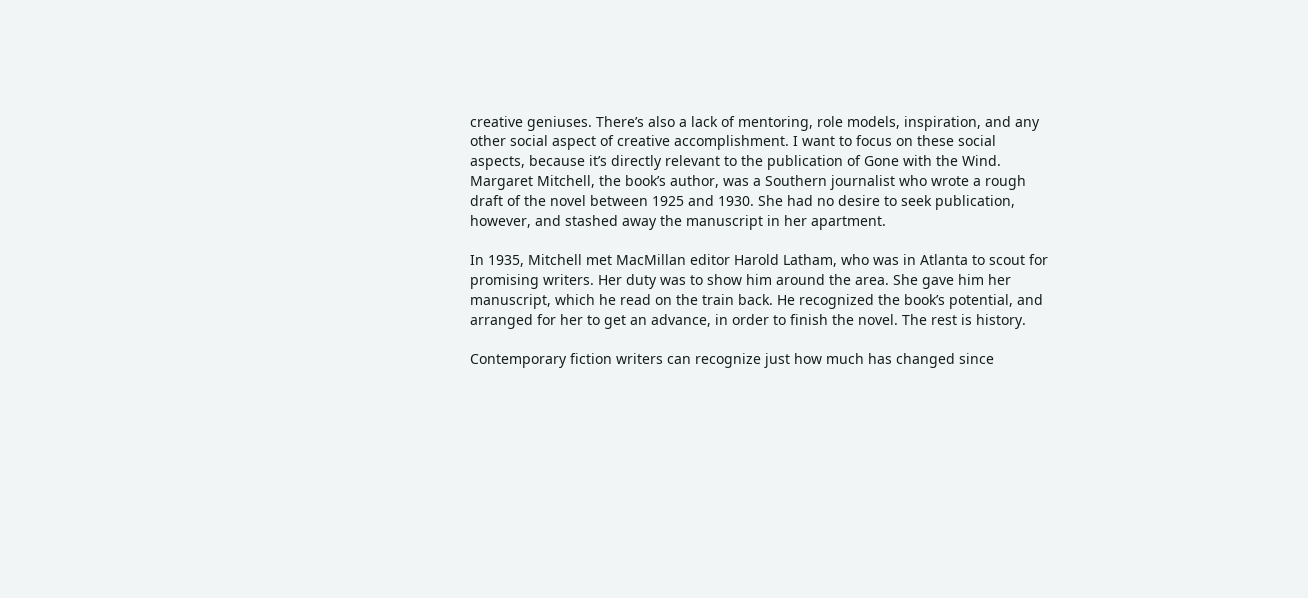creative geniuses. There’s also a lack of mentoring, role models, inspiration, and any other social aspect of creative accomplishment. I want to focus on these social aspects, because it’s directly relevant to the publication of Gone with the Wind. Margaret Mitchell, the book’s author, was a Southern journalist who wrote a rough draft of the novel between 1925 and 1930. She had no desire to seek publication, however, and stashed away the manuscript in her apartment.

In 1935, Mitchell met MacMillan editor Harold Latham, who was in Atlanta to scout for promising writers. Her duty was to show him around the area. She gave him her manuscript, which he read on the train back. He recognized the book’s potential, and arranged for her to get an advance, in order to finish the novel. The rest is history.

Contemporary fiction writers can recognize just how much has changed since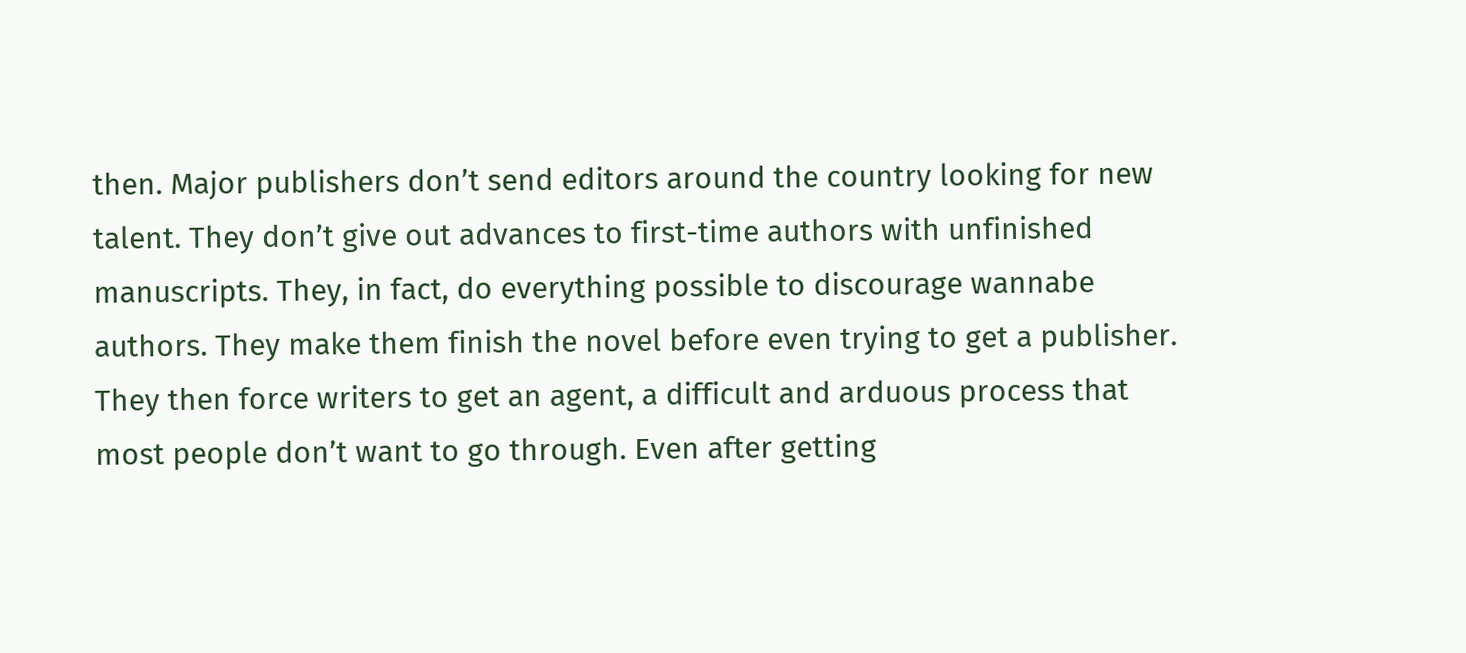then. Major publishers don’t send editors around the country looking for new talent. They don’t give out advances to first-time authors with unfinished manuscripts. They, in fact, do everything possible to discourage wannabe authors. They make them finish the novel before even trying to get a publisher. They then force writers to get an agent, a difficult and arduous process that most people don’t want to go through. Even after getting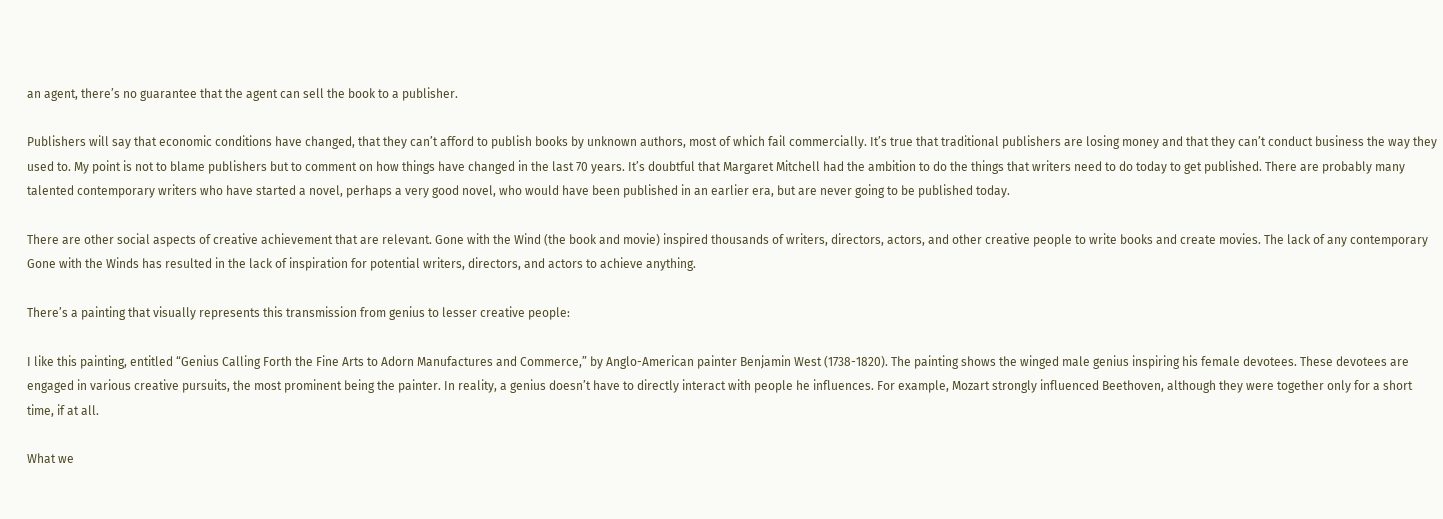an agent, there’s no guarantee that the agent can sell the book to a publisher.

Publishers will say that economic conditions have changed, that they can’t afford to publish books by unknown authors, most of which fail commercially. It’s true that traditional publishers are losing money and that they can’t conduct business the way they used to. My point is not to blame publishers but to comment on how things have changed in the last 70 years. It’s doubtful that Margaret Mitchell had the ambition to do the things that writers need to do today to get published. There are probably many talented contemporary writers who have started a novel, perhaps a very good novel, who would have been published in an earlier era, but are never going to be published today.

There are other social aspects of creative achievement that are relevant. Gone with the Wind (the book and movie) inspired thousands of writers, directors, actors, and other creative people to write books and create movies. The lack of any contemporary Gone with the Winds has resulted in the lack of inspiration for potential writers, directors, and actors to achieve anything.

There’s a painting that visually represents this transmission from genius to lesser creative people:

I like this painting, entitled “Genius Calling Forth the Fine Arts to Adorn Manufactures and Commerce,” by Anglo-American painter Benjamin West (1738-1820). The painting shows the winged male genius inspiring his female devotees. These devotees are engaged in various creative pursuits, the most prominent being the painter. In reality, a genius doesn’t have to directly interact with people he influences. For example, Mozart strongly influenced Beethoven, although they were together only for a short time, if at all.

What we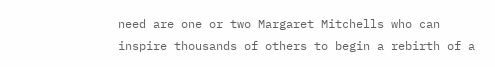need are one or two Margaret Mitchells who can inspire thousands of others to begin a rebirth of a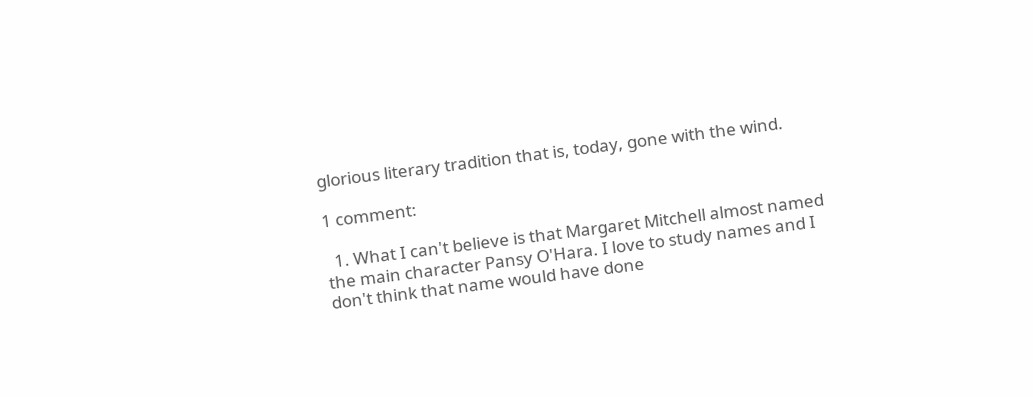glorious literary tradition that is, today, gone with the wind.

1 comment:

  1. What I can't believe is that Margaret Mitchell almost named the main character Pansy O'Hara. I love to study names and I don't think that name would have done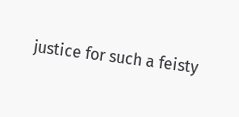justice for such a feisty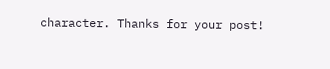character. Thanks for your post!